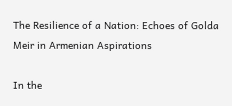The Resilience of a Nation: Echoes of Golda Meir in Armenian Aspirations

In the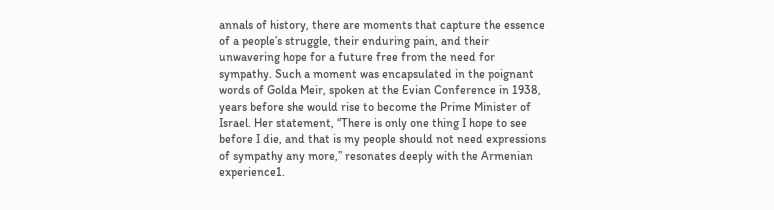annals of history, there are moments that capture the essence of a people’s struggle, their enduring pain, and their unwavering hope for a future free from the need for sympathy. Such a moment was encapsulated in the poignant words of Golda Meir, spoken at the Evian Conference in 1938, years before she would rise to become the Prime Minister of Israel. Her statement, “There is only one thing I hope to see before I die, and that is my people should not need expressions of sympathy any more,” resonates deeply with the Armenian experience1.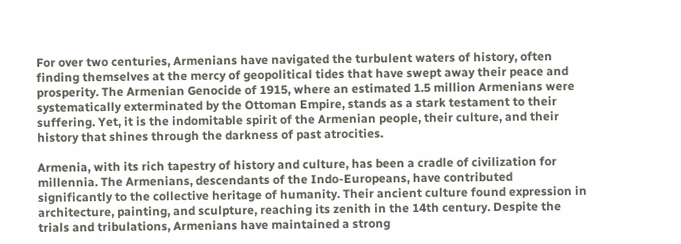For over two centuries, Armenians have navigated the turbulent waters of history, often finding themselves at the mercy of geopolitical tides that have swept away their peace and prosperity. The Armenian Genocide of 1915, where an estimated 1.5 million Armenians were systematically exterminated by the Ottoman Empire, stands as a stark testament to their suffering. Yet, it is the indomitable spirit of the Armenian people, their culture, and their history that shines through the darkness of past atrocities.

Armenia, with its rich tapestry of history and culture, has been a cradle of civilization for millennia. The Armenians, descendants of the Indo-Europeans, have contributed significantly to the collective heritage of humanity. Their ancient culture found expression in architecture, painting, and sculpture, reaching its zenith in the 14th century. Despite the trials and tribulations, Armenians have maintained a strong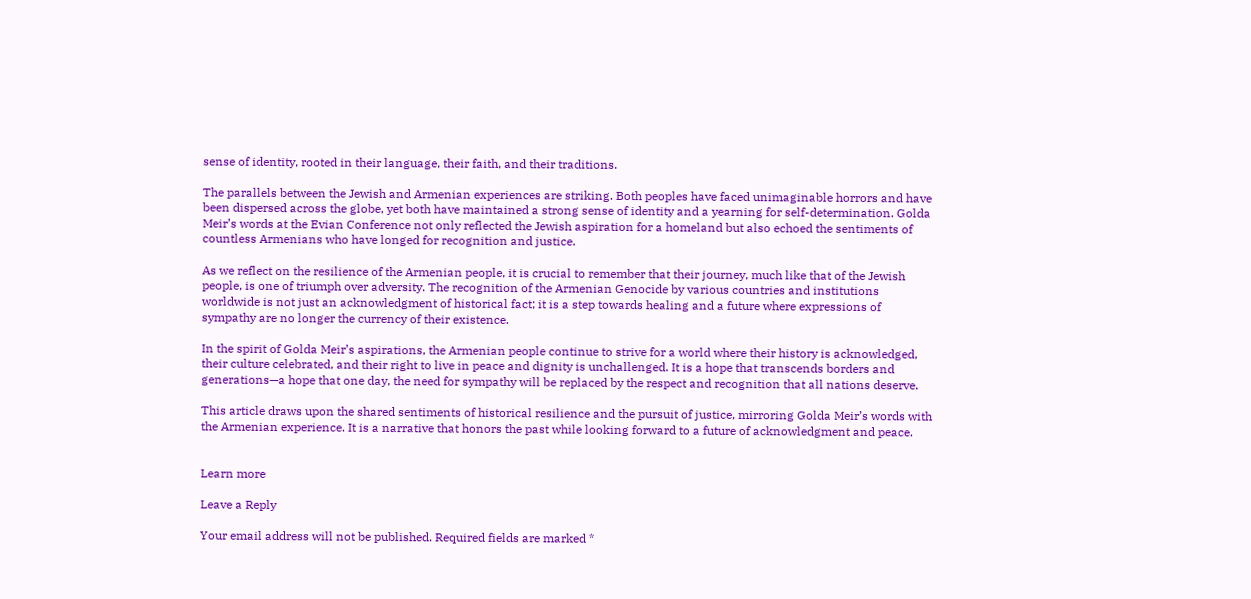sense of identity, rooted in their language, their faith, and their traditions.

The parallels between the Jewish and Armenian experiences are striking. Both peoples have faced unimaginable horrors and have been dispersed across the globe, yet both have maintained a strong sense of identity and a yearning for self-determination. Golda Meir’s words at the Evian Conference not only reflected the Jewish aspiration for a homeland but also echoed the sentiments of countless Armenians who have longed for recognition and justice.

As we reflect on the resilience of the Armenian people, it is crucial to remember that their journey, much like that of the Jewish people, is one of triumph over adversity. The recognition of the Armenian Genocide by various countries and institutions worldwide is not just an acknowledgment of historical fact; it is a step towards healing and a future where expressions of sympathy are no longer the currency of their existence.

In the spirit of Golda Meir’s aspirations, the Armenian people continue to strive for a world where their history is acknowledged, their culture celebrated, and their right to live in peace and dignity is unchallenged. It is a hope that transcends borders and generations—a hope that one day, the need for sympathy will be replaced by the respect and recognition that all nations deserve.

This article draws upon the shared sentiments of historical resilience and the pursuit of justice, mirroring Golda Meir’s words with the Armenian experience. It is a narrative that honors the past while looking forward to a future of acknowledgment and peace.


Learn more

Leave a Reply

Your email address will not be published. Required fields are marked *